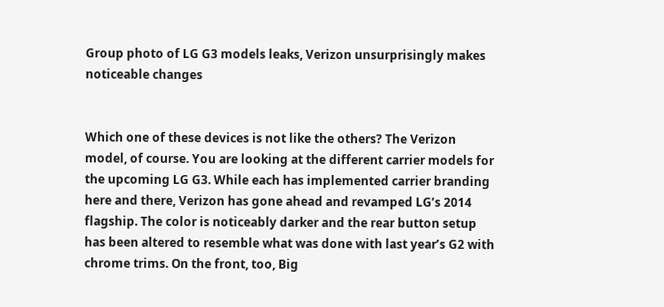Group photo of LG G3 models leaks, Verizon unsurprisingly makes noticeable changes


Which one of these devices is not like the others? The Verizon model, of course. You are looking at the different carrier models for the upcoming LG G3. While each has implemented carrier branding here and there, Verizon has gone ahead and revamped LG’s 2014 flagship. The color is noticeably darker and the rear button setup has been altered to resemble what was done with last year’s G2 with chrome trims. On the front, too, Big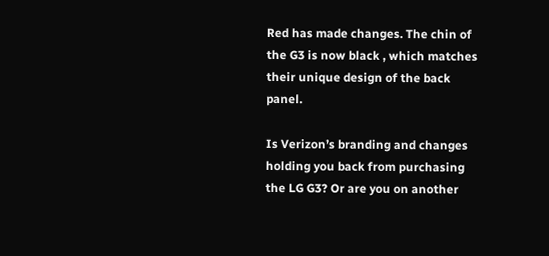Red has made changes. The chin of the G3 is now black , which matches their unique design of the back panel.

Is Verizon’s branding and changes holding you back from purchasing the LG G3? Or are you on another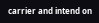carrier and intend on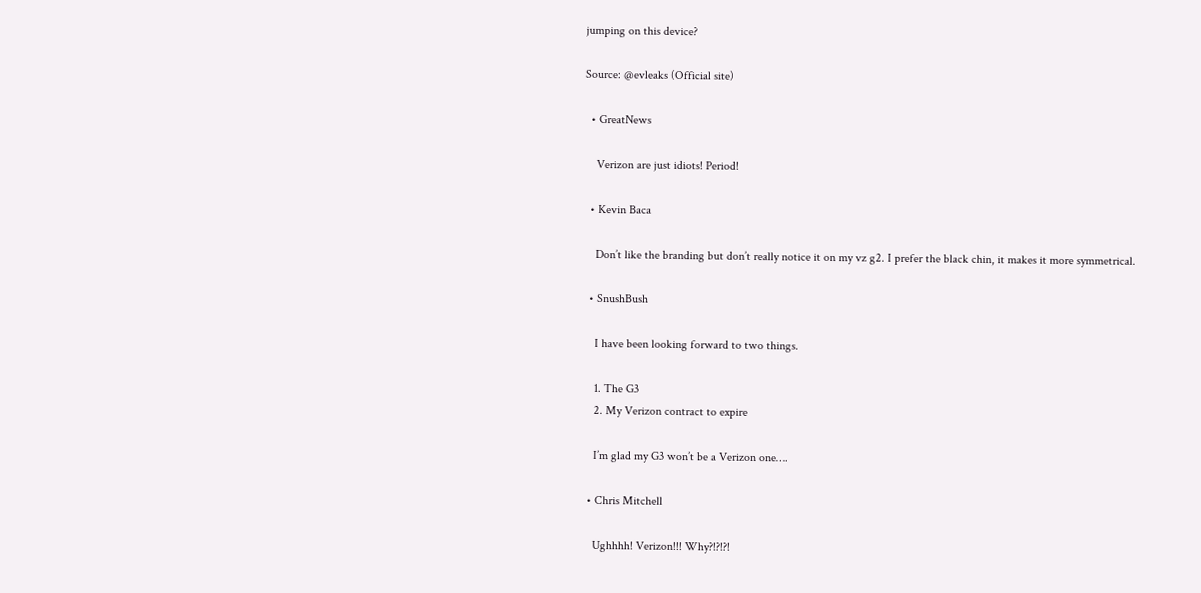jumping on this device?

Source: @evleaks (Official site)

  • GreatNews

    Verizon are just idiots! Period!

  • Kevin Baca

    Don’t like the branding but don’t really notice it on my vz g2. I prefer the black chin, it makes it more symmetrical.

  • SnushBush

    I have been looking forward to two things.

    1. The G3
    2. My Verizon contract to expire

    I’m glad my G3 won’t be a Verizon one….

  • Chris Mitchell

    Ughhhh! Verizon!!! Why?!?!?!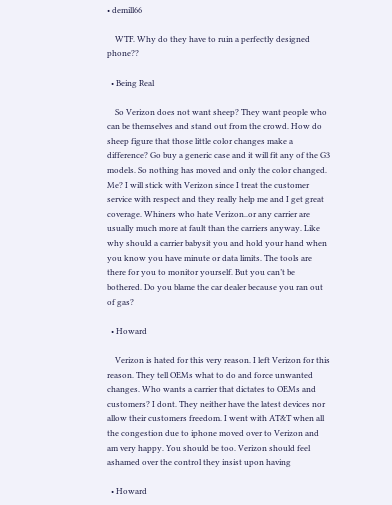• demill66

    WTF. Why do they have to ruin a perfectly designed phone??

  • Being Real

    So Verizon does not want sheep? They want people who can be themselves and stand out from the crowd. How do sheep figure that those little color changes make a difference? Go buy a generic case and it will fit any of the G3 models. So nothing has moved and only the color changed. Me? I will stick with Verizon since I treat the customer service with respect and they really help me and I get great coverage. Whiners who hate Verizon..or any carrier are usually much more at fault than the carriers anyway. Like why should a carrier babysit you and hold your hand when you know you have minute or data limits. The tools are there for you to monitor yourself. But you can’t be bothered. Do you blame the car dealer because you ran out of gas?

  • Howard

    Verizon is hated for this very reason. I left Verizon for this reason. They tell OEMs what to do and force unwanted changes. Who wants a carrier that dictates to OEMs and customers? I dont. They neither have the latest devices nor allow their customers freedom. I went with AT&T when all the congestion due to iphone moved over to Verizon and am very happy. You should be too. Verizon should feel ashamed over the control they insist upon having

  • Howard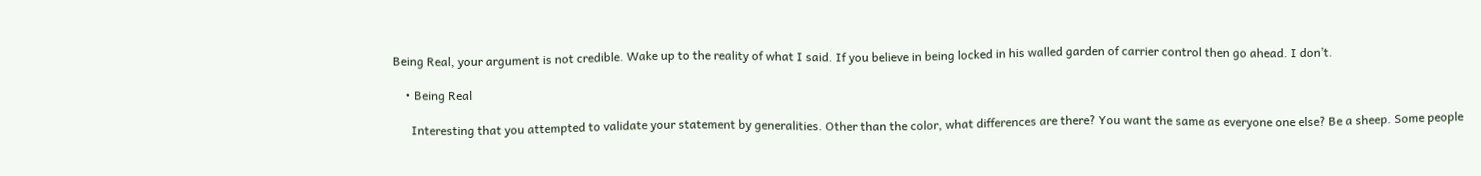Being Real, your argument is not credible. Wake up to the reality of what I said. If you believe in being locked in his walled garden of carrier control then go ahead. I don’t.

    • Being Real

      Interesting that you attempted to validate your statement by generalities. Other than the color, what differences are there? You want the same as everyone one else? Be a sheep. Some people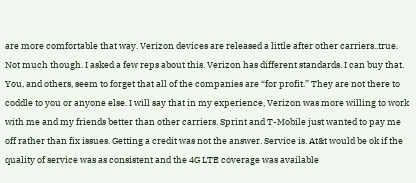are more comfortable that way. Verizon devices are released a little after other carriers..true. Not much though. I asked a few reps about this. Verizon has different standards. I can buy that. You, and others, seem to forget that all of the companies are “for profit.” They are not there to coddle to you or anyone else. I will say that in my experience, Verizon was more willing to work with me and my friends better than other carriers. Sprint and T-Mobile just wanted to pay me off rather than fix issues. Getting a credit was not the answer. Service is. At&t would be ok if the quality of service was as consistent and the 4G LTE coverage was available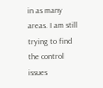in as many areas. I am still trying to find the control issues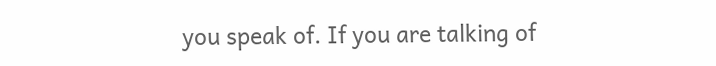you speak of. If you are talking of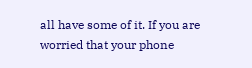all have some of it. If you are worried that your phone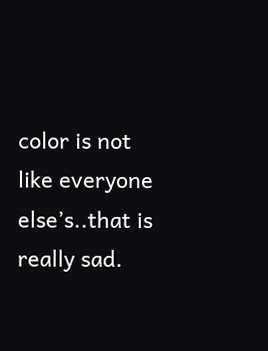color is not like everyone else’s..that is really sad.